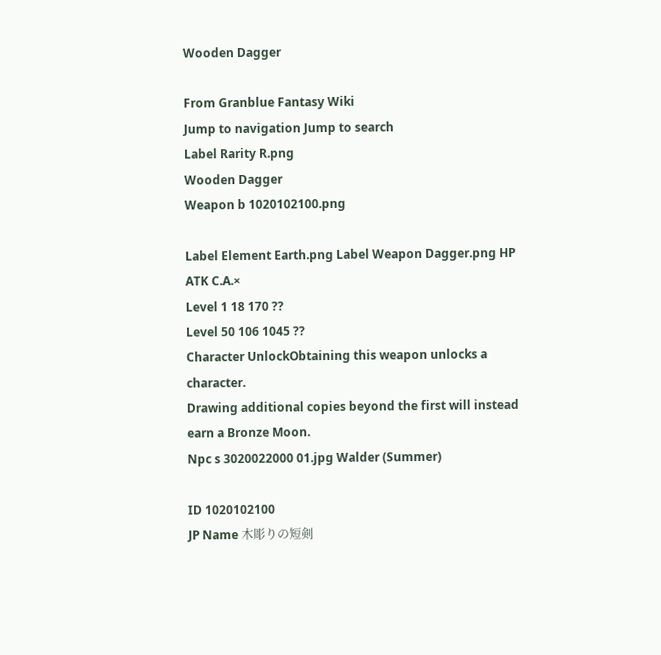Wooden Dagger

From Granblue Fantasy Wiki
Jump to navigation Jump to search
Label Rarity R.png
Wooden Dagger
Weapon b 1020102100.png

Label Element Earth.png Label Weapon Dagger.png HP ATK C.A.×
Level 1 18 170 ??
Level 50 106 1045 ??
Character UnlockObtaining this weapon unlocks a character.
Drawing additional copies beyond the first will instead earn a Bronze Moon.
Npc s 3020022000 01.jpg Walder (Summer)

ID 1020102100
JP Name 木彫りの短剣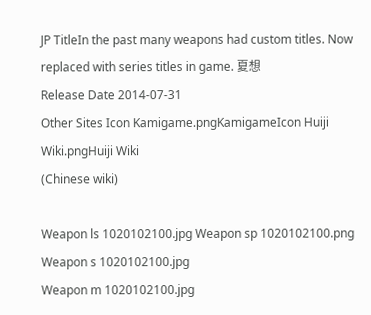JP TitleIn the past many weapons had custom titles. Now replaced with series titles in game. 夏想
Release Date 2014-07-31
Other Sites Icon Kamigame.pngKamigameIcon Huiji Wiki.pngHuiji Wiki
(Chinese wiki)

Weapon ls 1020102100.jpg Weapon sp 1020102100.png
Weapon s 1020102100.jpg
Weapon m 1020102100.jpg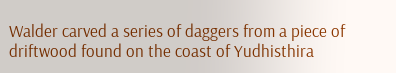Walder carved a series of daggers from a piece of driftwood found on the coast of Yudhisthira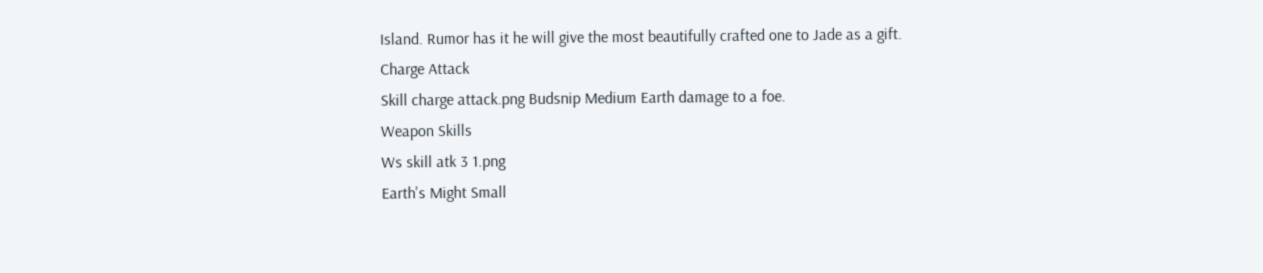Island. Rumor has it he will give the most beautifully crafted one to Jade as a gift.
Charge Attack
Skill charge attack.png Budsnip Medium Earth damage to a foe.
Weapon Skills
Ws skill atk 3 1.png
Earth's Might Small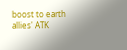boost to earth allies' ATK